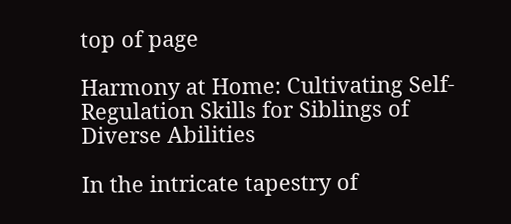top of page

Harmony at Home: Cultivating Self-Regulation Skills for Siblings of Diverse Abilities

In the intricate tapestry of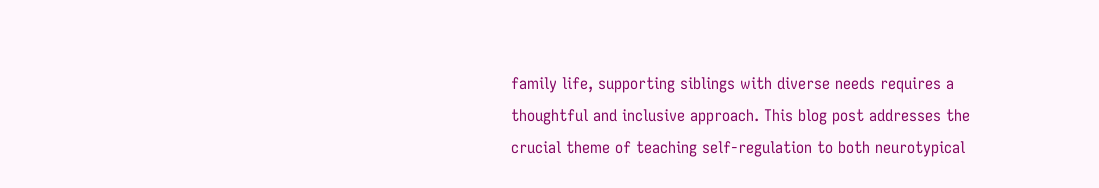family life, supporting siblings with diverse needs requires a thoughtful and inclusive approach. This blog post addresses the crucial theme of teaching self-regulation to both neurotypical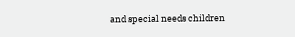and special needs children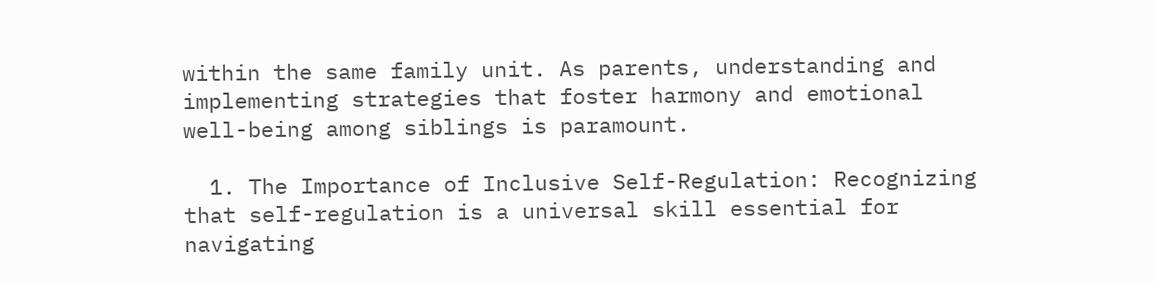within the same family unit. As parents, understanding and implementing strategies that foster harmony and emotional well-being among siblings is paramount.

  1. The Importance of Inclusive Self-Regulation: Recognizing that self-regulation is a universal skill essential for navigating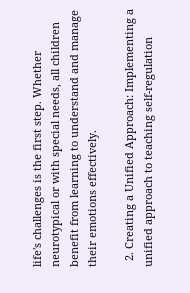life's challenges is the first step. Whether neurotypical or with special needs, all children benefit from learning to understand and manage their emotions effectively.

  2. Creating a Unified Approach: Implementing a unified approach to teaching self-regulation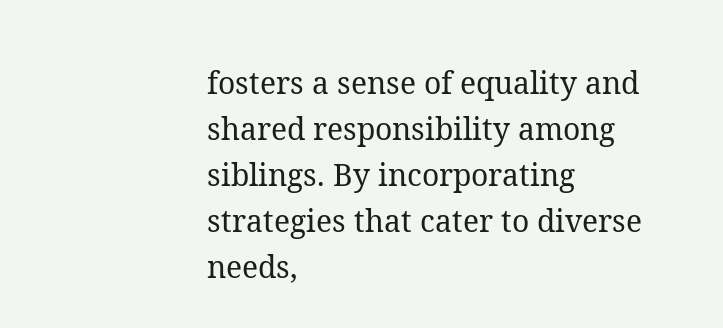fosters a sense of equality and shared responsibility among siblings. By incorporating strategies that cater to diverse needs,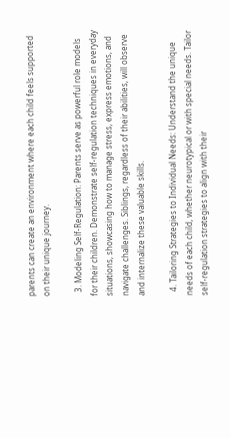parents can create an environment where each child feels supported on their unique journey.

  3. Modeling Self-Regulation: Parents serve as powerful role models for their children. Demonstrate self-regulation techniques in everyday situations, showcasing how to manage stress, express emotions, and navigate challenges. Siblings, regardless of their abilities, will observe and internalize these valuable skills.

  4. Tailoring Strategies to Individual Needs: Understand the unique needs of each child, whether neurotypical or with special needs. Tailor self-regulation strategies to align with their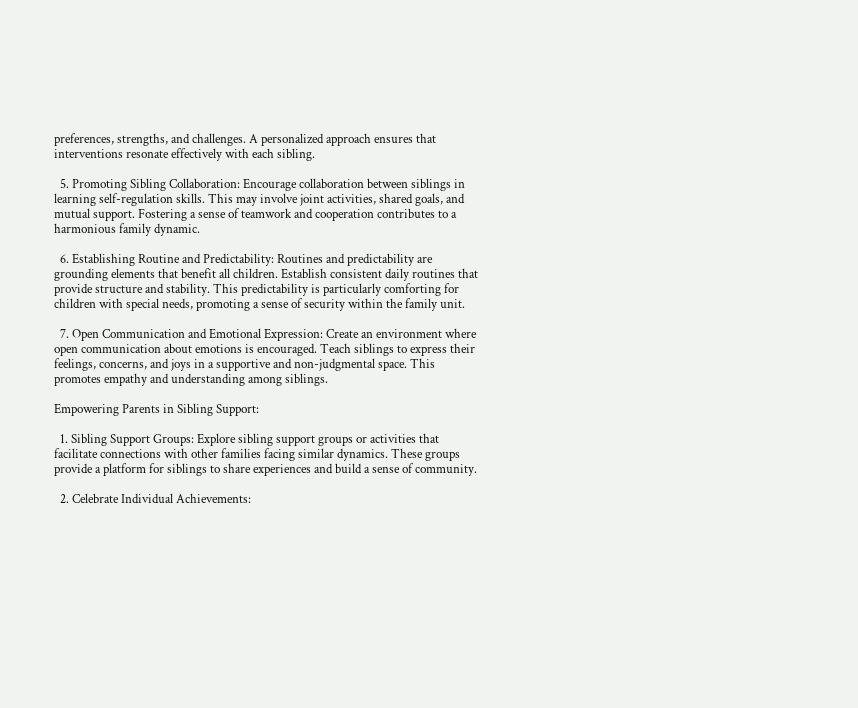preferences, strengths, and challenges. A personalized approach ensures that interventions resonate effectively with each sibling.

  5. Promoting Sibling Collaboration: Encourage collaboration between siblings in learning self-regulation skills. This may involve joint activities, shared goals, and mutual support. Fostering a sense of teamwork and cooperation contributes to a harmonious family dynamic.

  6. Establishing Routine and Predictability: Routines and predictability are grounding elements that benefit all children. Establish consistent daily routines that provide structure and stability. This predictability is particularly comforting for children with special needs, promoting a sense of security within the family unit.

  7. Open Communication and Emotional Expression: Create an environment where open communication about emotions is encouraged. Teach siblings to express their feelings, concerns, and joys in a supportive and non-judgmental space. This promotes empathy and understanding among siblings.

Empowering Parents in Sibling Support:

  1. Sibling Support Groups: Explore sibling support groups or activities that facilitate connections with other families facing similar dynamics. These groups provide a platform for siblings to share experiences and build a sense of community.

  2. Celebrate Individual Achievements: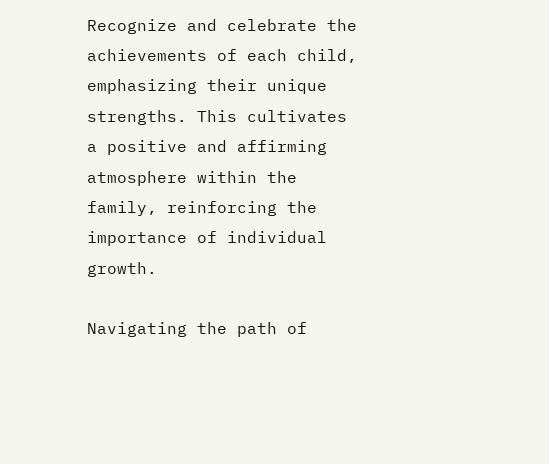Recognize and celebrate the achievements of each child, emphasizing their unique strengths. This cultivates a positive and affirming atmosphere within the family, reinforcing the importance of individual growth.

Navigating the path of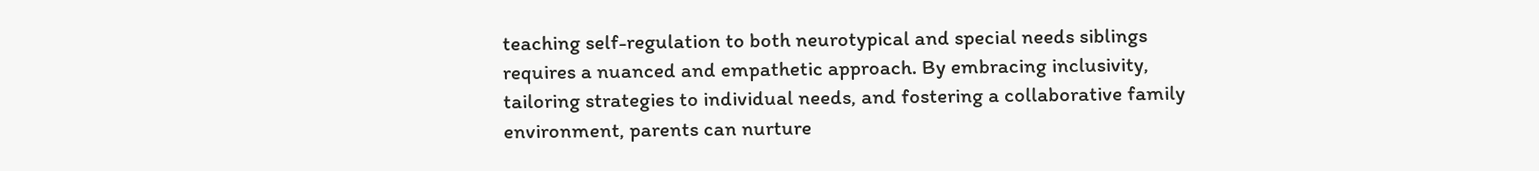teaching self-regulation to both neurotypical and special needs siblings requires a nuanced and empathetic approach. By embracing inclusivity, tailoring strategies to individual needs, and fostering a collaborative family environment, parents can nurture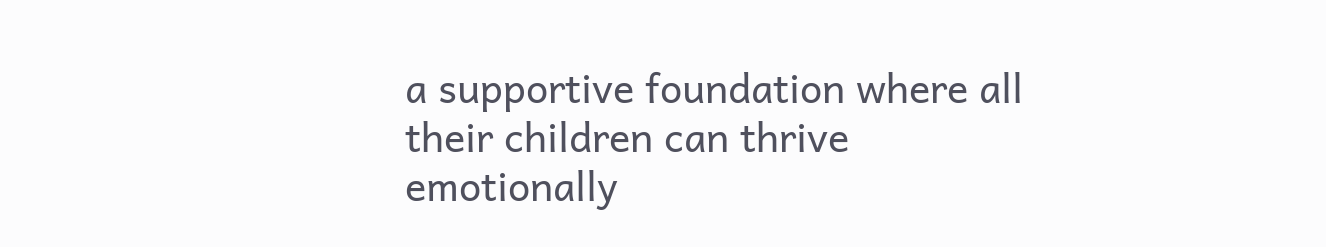a supportive foundation where all their children can thrive emotionally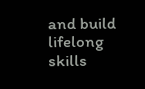and build lifelong skills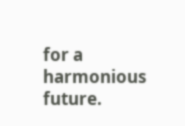for a harmonious future.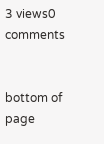3 views0 comments


bottom of page